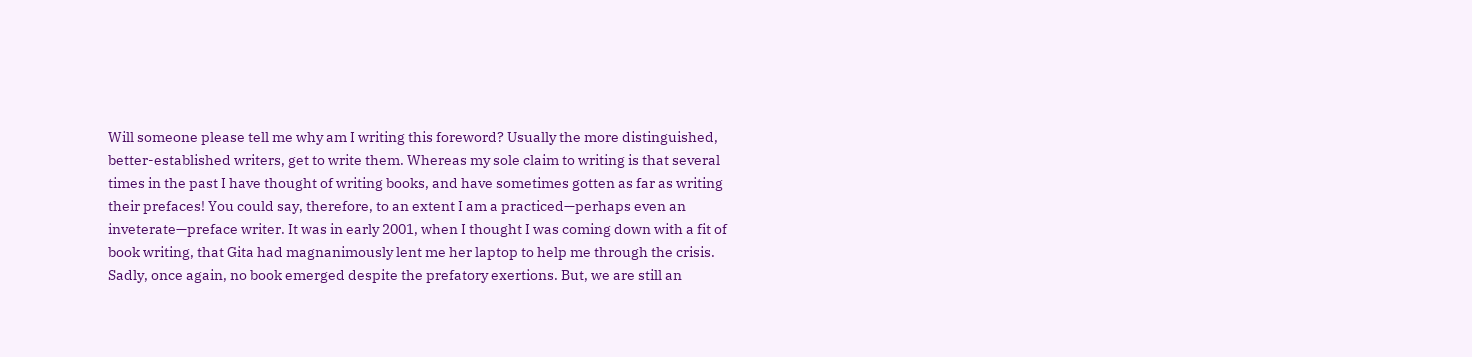Will someone please tell me why am I writing this foreword? Usually the more distinguished, better-established writers, get to write them. Whereas my sole claim to writing is that several times in the past I have thought of writing books, and have sometimes gotten as far as writing their prefaces! You could say, therefore, to an extent I am a practiced—perhaps even an inveterate—preface writer. It was in early 2001, when I thought I was coming down with a fit of book writing, that Gita had magnanimously lent me her laptop to help me through the crisis. Sadly, once again, no book emerged despite the prefatory exertions. But, we are still an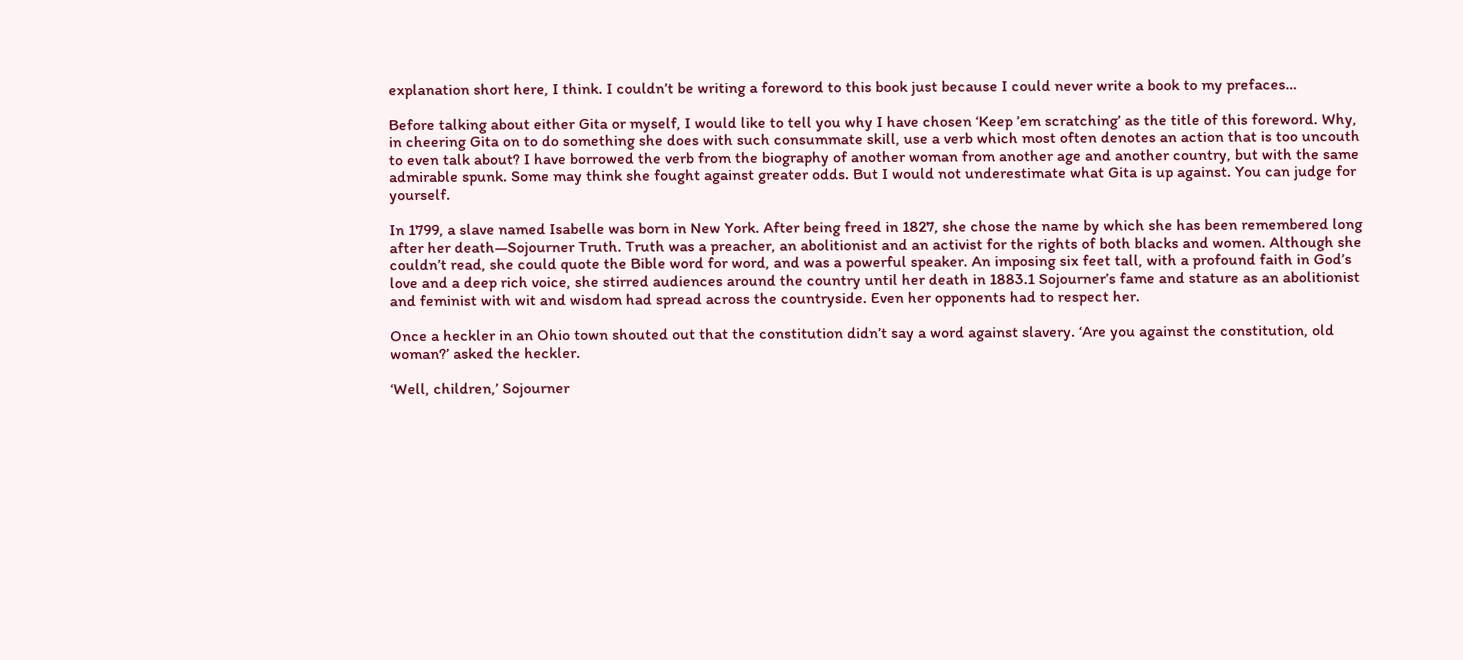explanation short here, I think. I couldn’t be writing a foreword to this book just because I could never write a book to my prefaces…

Before talking about either Gita or myself, I would like to tell you why I have chosen ‘Keep ’em scratching’ as the title of this foreword. Why, in cheering Gita on to do something she does with such consummate skill, use a verb which most often denotes an action that is too uncouth to even talk about? I have borrowed the verb from the biography of another woman from another age and another country, but with the same admirable spunk. Some may think she fought against greater odds. But I would not underestimate what Gita is up against. You can judge for yourself.

In 1799, a slave named Isabelle was born in New York. After being freed in 1827, she chose the name by which she has been remembered long after her death—Sojourner Truth. Truth was a preacher, an abolitionist and an activist for the rights of both blacks and women. Although she couldn’t read, she could quote the Bible word for word, and was a powerful speaker. An imposing six feet tall, with a profound faith in God’s love and a deep rich voice, she stirred audiences around the country until her death in 1883.1 Sojourner’s fame and stature as an abolitionist and feminist with wit and wisdom had spread across the countryside. Even her opponents had to respect her.

Once a heckler in an Ohio town shouted out that the constitution didn’t say a word against slavery. ‘Are you against the constitution, old woman?’ asked the heckler.

‘Well, children,’ Sojourner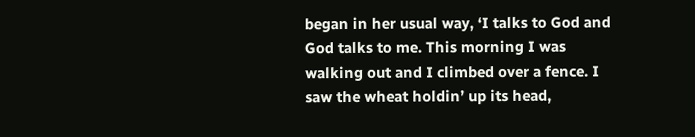began in her usual way, ‘I talks to God and God talks to me. This morning I was walking out and I climbed over a fence. I saw the wheat holdin’ up its head,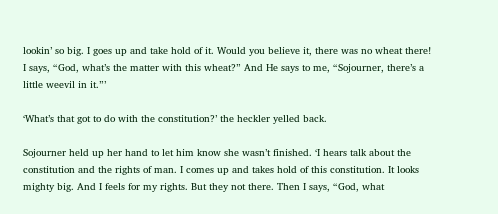lookin’ so big. I goes up and take hold of it. Would you believe it, there was no wheat there! I says, “God, what’s the matter with this wheat?” And He says to me, “Sojourner, there’s a little weevil in it.”’

‘What’s that got to do with the constitution?’ the heckler yelled back.

Sojourner held up her hand to let him know she wasn’t finished. ‘I hears talk about the constitution and the rights of man. I comes up and takes hold of this constitution. It looks mighty big. And I feels for my rights. But they not there. Then I says, “God, what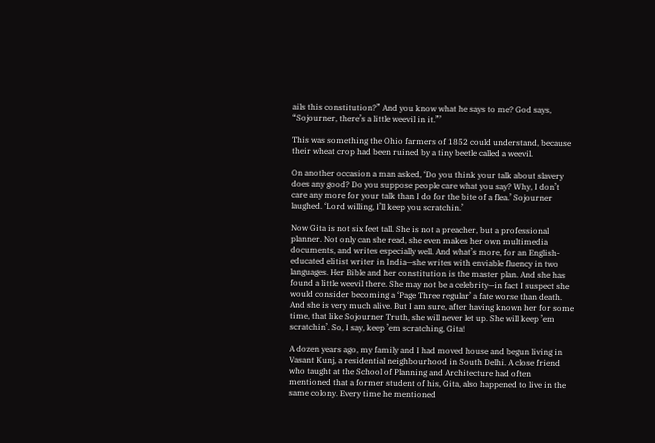ails this constitution?” And you know what he says to me? God says, “Sojourner, there’s a little weevil in it.”’

This was something the Ohio farmers of 1852 could understand, because their wheat crop had been ruined by a tiny beetle called a weevil.

On another occasion a man asked, ‘Do you think your talk about slavery does any good? Do you suppose people care what you say? Why, I don’t care any more for your talk than I do for the bite of a flea.’ Sojourner laughed. ‘Lord willing, I’ll keep you scratchin.’

Now Gita is not six feet tall. She is not a preacher, but a professional planner. Not only can she read, she even makes her own multimedia documents, and writes especially well. And what’s more, for an English-educated elitist writer in India—she writes with enviable fluency in two languages. Her Bible and her constitution is the master plan. And she has found a little weevil there. She may not be a celebrity—in fact I suspect she would consider becoming a ‘Page Three regular’ a fate worse than death. And she is very much alive. But I am sure, after having known her for some time, that like Sojourner Truth, she will never let up. She will keep ’em scratchin’. So, I say, keep ’em scratching, Gita!

A dozen years ago, my family and I had moved house and begun living in Vasant Kunj, a residential neighbourhood in South Delhi. A close friend who taught at the School of Planning and Architecture had often mentioned that a former student of his, Gita, also happened to live in the same colony. Every time he mentioned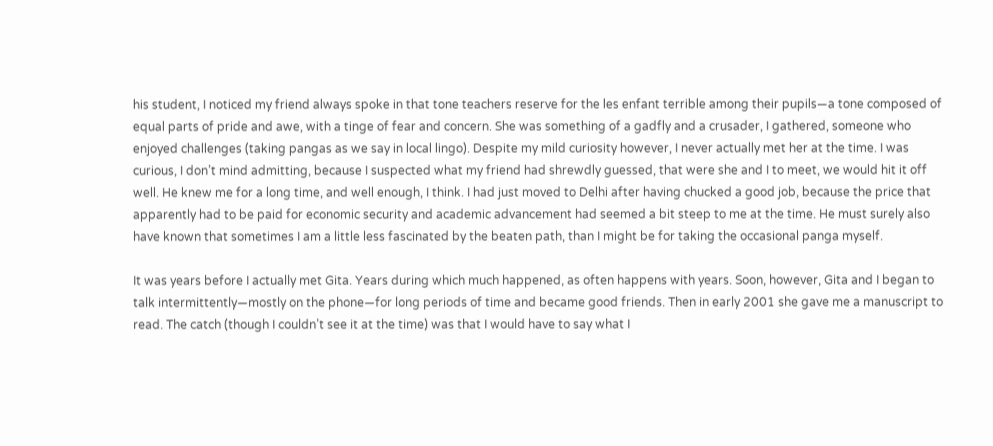his student, I noticed my friend always spoke in that tone teachers reserve for the les enfant terrible among their pupils—a tone composed of equal parts of pride and awe, with a tinge of fear and concern. She was something of a gadfly and a crusader, I gathered, someone who enjoyed challenges (taking pangas as we say in local lingo). Despite my mild curiosity however, I never actually met her at the time. I was curious, I don’t mind admitting, because I suspected what my friend had shrewdly guessed, that were she and I to meet, we would hit it off well. He knew me for a long time, and well enough, I think. I had just moved to Delhi after having chucked a good job, because the price that apparently had to be paid for economic security and academic advancement had seemed a bit steep to me at the time. He must surely also have known that sometimes I am a little less fascinated by the beaten path, than I might be for taking the occasional panga myself.

It was years before I actually met Gita. Years during which much happened, as often happens with years. Soon, however, Gita and I began to talk intermittently—mostly on the phone—for long periods of time and became good friends. Then in early 2001 she gave me a manuscript to read. The catch (though I couldn’t see it at the time) was that I would have to say what I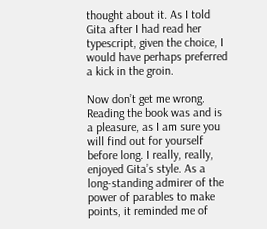thought about it. As I told Gita after I had read her typescript, given the choice, I would have perhaps preferred a kick in the groin.

Now don’t get me wrong. Reading the book was and is a pleasure, as I am sure you will find out for yourself before long. I really, really, enjoyed Gita’s style. As a long-standing admirer of the power of parables to make points, it reminded me of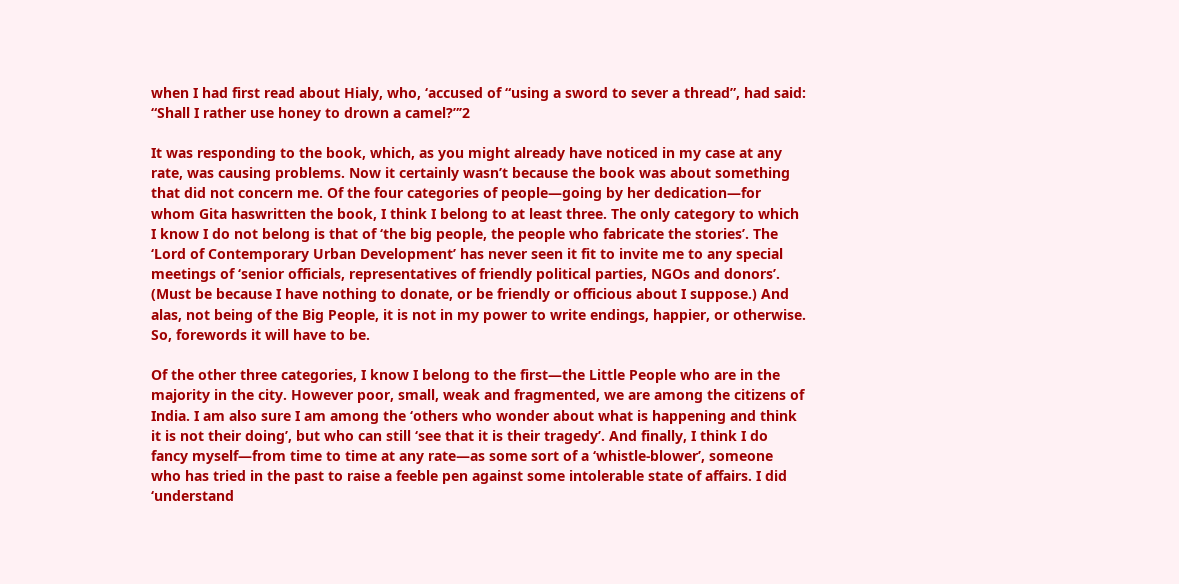when I had first read about Hialy, who, ‘accused of “using a sword to sever a thread”, had said: “Shall I rather use honey to drown a camel?”’2

It was responding to the book, which, as you might already have noticed in my case at any rate, was causing problems. Now it certainly wasn’t because the book was about something that did not concern me. Of the four categories of people—going by her dedication—for whom Gita haswritten the book, I think I belong to at least three. The only category to which I know I do not belong is that of ‘the big people, the people who fabricate the stories’. The ‘Lord of Contemporary Urban Development’ has never seen it fit to invite me to any special meetings of ‘senior officials, representatives of friendly political parties, NGOs and donors’. (Must be because I have nothing to donate, or be friendly or officious about I suppose.) And alas, not being of the Big People, it is not in my power to write endings, happier, or otherwise. So, forewords it will have to be.

Of the other three categories, I know I belong to the first—the Little People who are in the majority in the city. However poor, small, weak and fragmented, we are among the citizens of India. I am also sure I am among the ‘others who wonder about what is happening and think it is not their doing’, but who can still ‘see that it is their tragedy’. And finally, I think I do fancy myself—from time to time at any rate—as some sort of a ‘whistle-blower’, someone who has tried in the past to raise a feeble pen against some intolerable state of affairs. I did ‘understand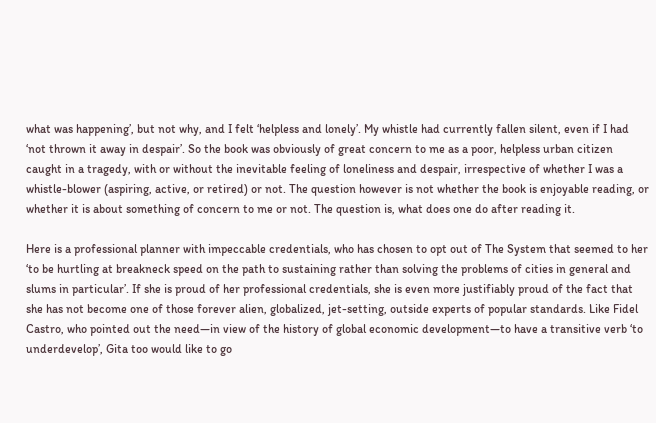what was happening’, but not why, and I felt ‘helpless and lonely’. My whistle had currently fallen silent, even if I had ‘not thrown it away in despair’. So the book was obviously of great concern to me as a poor, helpless urban citizen caught in a tragedy, with or without the inevitable feeling of loneliness and despair, irrespective of whether I was a whistle-blower (aspiring, active, or retired) or not. The question however is not whether the book is enjoyable reading, or whether it is about something of concern to me or not. The question is, what does one do after reading it.

Here is a professional planner with impeccable credentials, who has chosen to opt out of The System that seemed to her ‘to be hurtling at breakneck speed on the path to sustaining rather than solving the problems of cities in general and slums in particular’. If she is proud of her professional credentials, she is even more justifiably proud of the fact that she has not become one of those forever alien, globalized, jet-setting, outside experts of popular standards. Like Fidel Castro, who pointed out the need—in view of the history of global economic development—to have a transitive verb ‘to underdevelop’, Gita too would like to go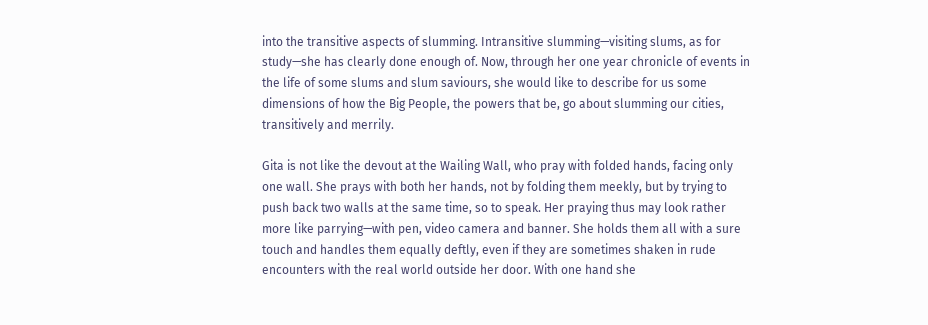into the transitive aspects of slumming. Intransitive slumming—visiting slums, as for study—she has clearly done enough of. Now, through her one year chronicle of events in the life of some slums and slum saviours, she would like to describe for us some dimensions of how the Big People, the powers that be, go about slumming our cities, transitively and merrily.

Gita is not like the devout at the Wailing Wall, who pray with folded hands, facing only one wall. She prays with both her hands, not by folding them meekly, but by trying to push back two walls at the same time, so to speak. Her praying thus may look rather more like parrying—with pen, video camera and banner. She holds them all with a sure touch and handles them equally deftly, even if they are sometimes shaken in rude encounters with the real world outside her door. With one hand she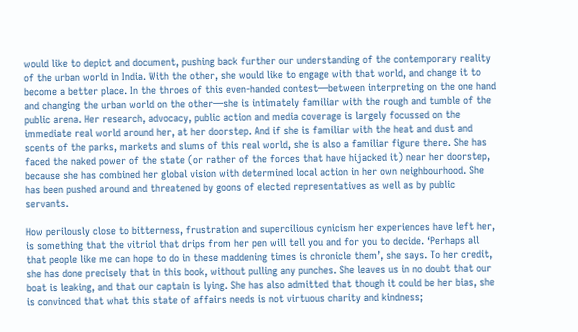would like to depict and document, pushing back further our understanding of the contemporary reality of the urban world in India. With the other, she would like to engage with that world, and change it to become a better place. In the throes of this even-handed contest—between interpreting on the one hand and changing the urban world on the other—she is intimately familiar with the rough and tumble of the public arena. Her research, advocacy, public action and media coverage is largely focussed on the immediate real world around her, at her doorstep. And if she is familiar with the heat and dust and scents of the parks, markets and slums of this real world, she is also a familiar figure there. She has faced the naked power of the state (or rather of the forces that have hijacked it) near her doorstep, because she has combined her global vision with determined local action in her own neighbourhood. She has been pushed around and threatened by goons of elected representatives as well as by public servants.

How perilously close to bitterness, frustration and supercilious cynicism her experiences have left her, is something that the vitriol that drips from her pen will tell you and for you to decide. ‘Perhaps all that people like me can hope to do in these maddening times is chronicle them’, she says. To her credit, she has done precisely that in this book, without pulling any punches. She leaves us in no doubt that our boat is leaking, and that our captain is lying. She has also admitted that though it could be her bias, she is convinced that what this state of affairs needs is not virtuous charity and kindness;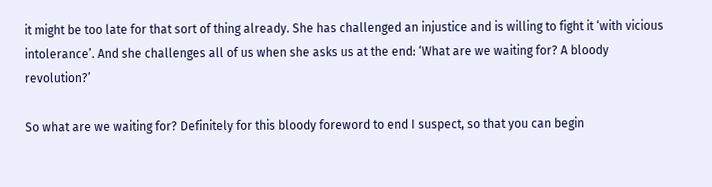it might be too late for that sort of thing already. She has challenged an injustice and is willing to fight it ‘with vicious intolerance’. And she challenges all of us when she asks us at the end: ‘What are we waiting for? A bloody revolution?’

So what are we waiting for? Definitely for this bloody foreword to end I suspect, so that you can begin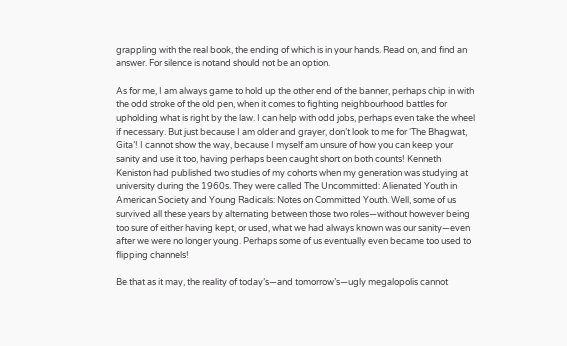grappling with the real book, the ending of which is in your hands. Read on, and find an answer. For silence is notand should not be an option.

As for me, I am always game to hold up the other end of the banner, perhaps chip in with the odd stroke of the old pen, when it comes to fighting neighbourhood battles for upholding what is right by the law. I can help with odd jobs, perhaps even take the wheel if necessary. But just because I am older and grayer, don’t look to me for ‘The Bhagwat, Gita’! I cannot show the way, because I myself am unsure of how you can keep your sanity and use it too, having perhaps been caught short on both counts! Kenneth Keniston had published two studies of my cohorts when my generation was studying at university during the 1960s. They were called The Uncommitted: Alienated Youth in American Society and Young Radicals: Notes on Committed Youth. Well, some of us survived all these years by alternating between those two roles—without however being too sure of either having kept, or used, what we had always known was our sanity—even after we were no longer young. Perhaps some of us eventually even became too used to flipping channels!

Be that as it may, the reality of today’s—and tomorrow’s—ugly megalopolis cannot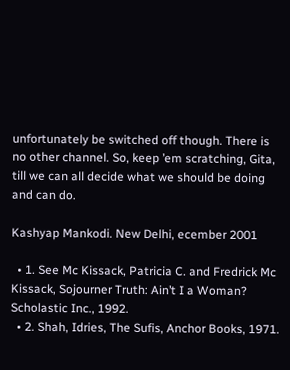unfortunately be switched off though. There is no other channel. So, keep ’em scratching, Gita, till we can all decide what we should be doing and can do.

Kashyap Mankodi. New Delhi, ecember 2001

  • 1. See Mc Kissack, Patricia C. and Fredrick Mc Kissack, Sojourner Truth: Ain’t I a Woman? Scholastic Inc., 1992.
  • 2. Shah, Idries, The Sufis, Anchor Books, 1971.